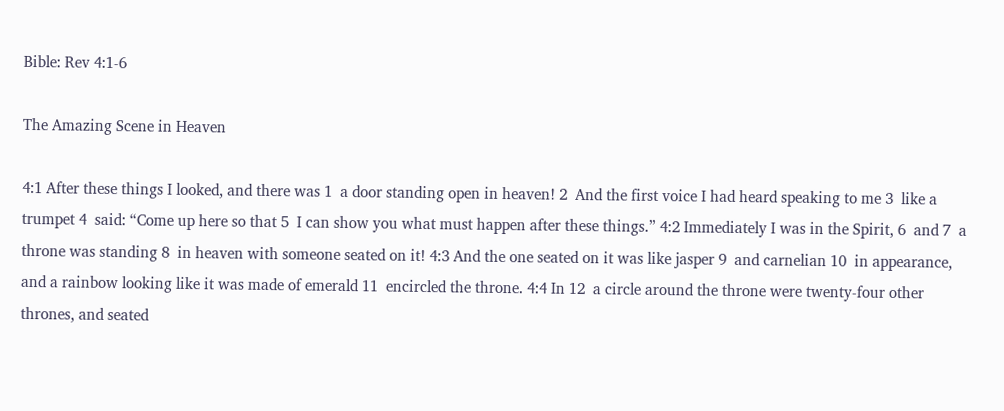Bible: Rev 4:1-6

The Amazing Scene in Heaven

4:1 After these things I looked, and there was 1  a door standing open in heaven! 2  And the first voice I had heard speaking to me 3  like a trumpet 4  said: “Come up here so that 5  I can show you what must happen after these things.” 4:2 Immediately I was in the Spirit, 6  and 7  a throne was standing 8  in heaven with someone seated on it! 4:3 And the one seated on it was like jasper 9  and carnelian 10  in appearance, and a rainbow looking like it was made of emerald 11  encircled the throne. 4:4 In 12  a circle around the throne were twenty-four other thrones, and seated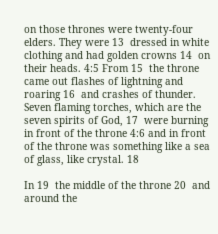on those thrones were twenty-four elders. They were 13  dressed in white clothing and had golden crowns 14  on their heads. 4:5 From 15  the throne came out flashes of lightning and roaring 16  and crashes of thunder. Seven flaming torches, which are the seven spirits of God, 17  were burning in front of the throne 4:6 and in front of the throne was something like a sea of glass, like crystal. 18

In 19  the middle of the throne 20  and around the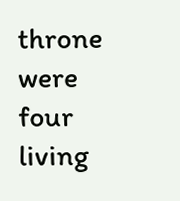throne were four living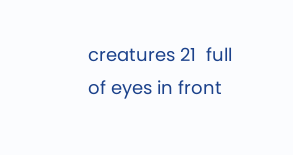creatures 21  full of eyes in front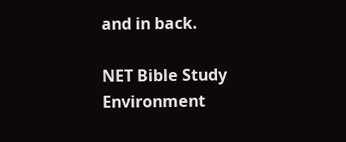and in back.

NET Bible Study Environment